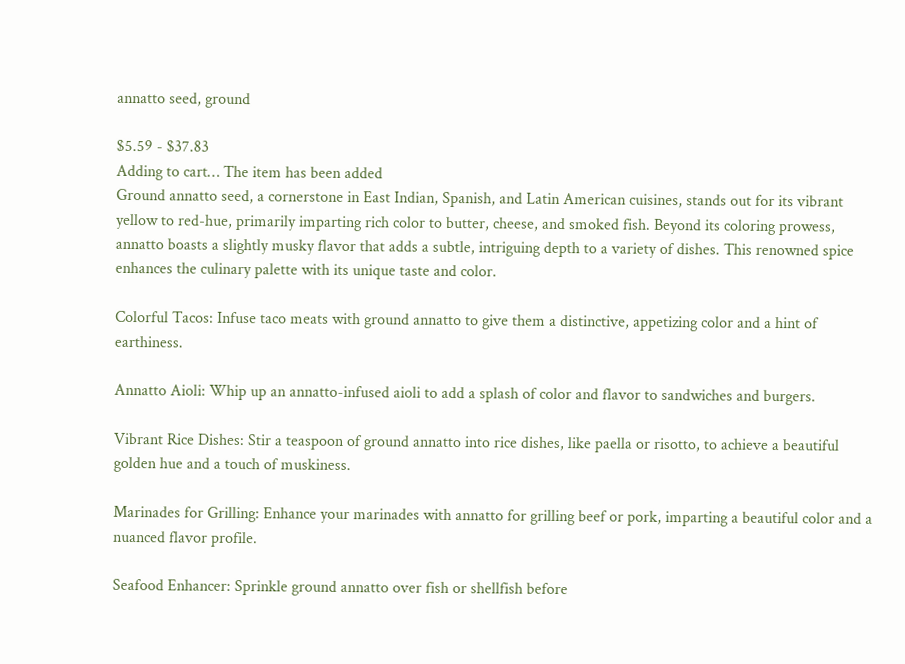annatto seed, ground

$5.59 - $37.83
Adding to cart… The item has been added
Ground annatto seed, a cornerstone in East Indian, Spanish, and Latin American cuisines, stands out for its vibrant yellow to red-hue, primarily imparting rich color to butter, cheese, and smoked fish. Beyond its coloring prowess, annatto boasts a slightly musky flavor that adds a subtle, intriguing depth to a variety of dishes. This renowned spice enhances the culinary palette with its unique taste and color.

Colorful Tacos: Infuse taco meats with ground annatto to give them a distinctive, appetizing color and a hint of earthiness.

Annatto Aioli: Whip up an annatto-infused aioli to add a splash of color and flavor to sandwiches and burgers.

Vibrant Rice Dishes: Stir a teaspoon of ground annatto into rice dishes, like paella or risotto, to achieve a beautiful golden hue and a touch of muskiness.

Marinades for Grilling: Enhance your marinades with annatto for grilling beef or pork, imparting a beautiful color and a nuanced flavor profile.

Seafood Enhancer: Sprinkle ground annatto over fish or shellfish before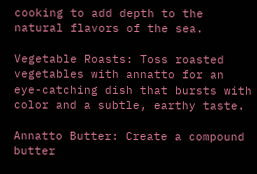cooking to add depth to the natural flavors of the sea.

Vegetable Roasts: Toss roasted vegetables with annatto for an eye-catching dish that bursts with color and a subtle, earthy taste.

Annatto Butter: Create a compound butter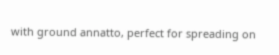with ground annatto, perfect for spreading on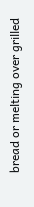bread or melting over grilled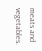meats and vegetables.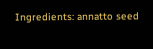Ingredients: annatto seed